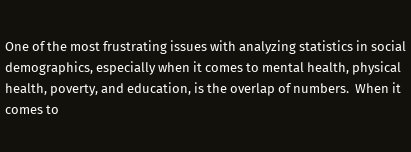One of the most frustrating issues with analyzing statistics in social demographics, especially when it comes to mental health, physical health, poverty, and education, is the overlap of numbers.  When it comes to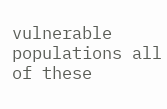vulnerable populations all of these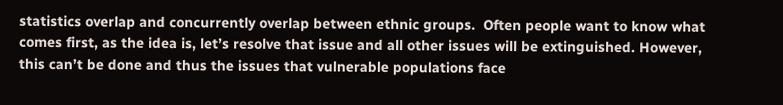statistics overlap and concurrently overlap between ethnic groups.  Often people want to know what comes first, as the idea is, let’s resolve that issue and all other issues will be extinguished. However, this can’t be done and thus the issues that vulnerable populations face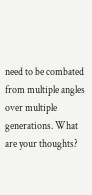need to be combated from multiple angles over multiple generations. What are your thoughts?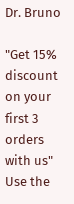Dr. Bruno

"Get 15% discount on your first 3 orders with us"
Use the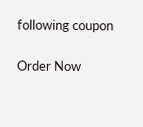following coupon

Order Now